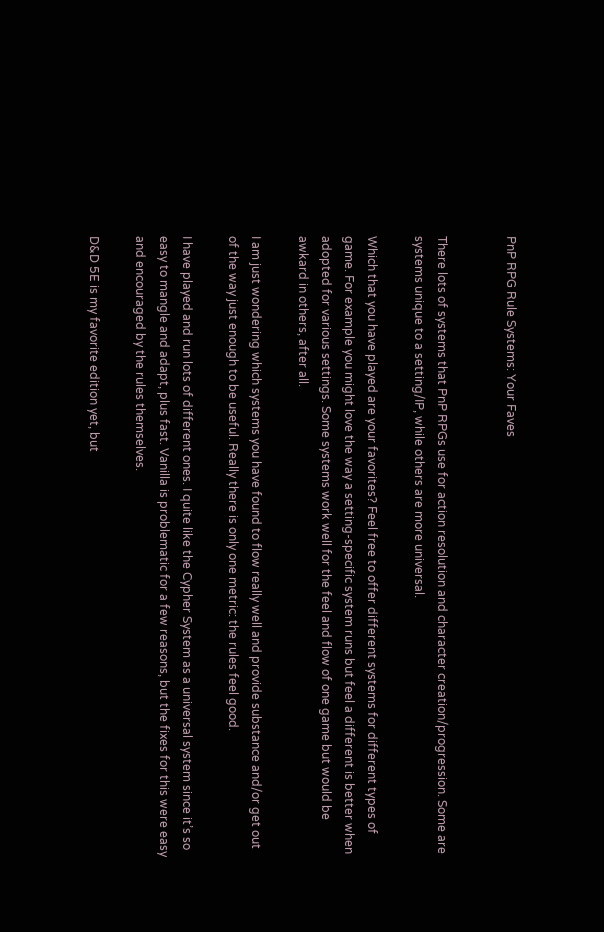PnP RPG Rule Systems: Your Faves


There lots of systems that PnP RPGs use for action resolution and character creation/progression. Some are systems unique to a setting/IP, while others are more universal.

Which that you have played are your favorites? Feel free to offer different systems for different types of game. For example you might love the way a setting-specific system runs but feel a different is better when adopted for various settings. Some systems work well for the feel and flow of one game but would be awkard in others, after all.

I am just wondering which systems you have found to flow really well and provide substance and/or get out of the way just enough to be useful. Really there is only one metric: the rules feel good.

I have played and run lots of different ones. I quite like the Cypher System as a universal system since it’s so easy to mangle and adapt, plus fast. Vanilla is problematic for a few reasons, but the fixes for this were easy and encouraged by the rules themselves.

D&D 5E is my favorite edition yet, but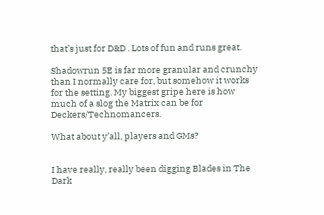that’s just for D&D . Lots of fun and runs great.

Shadowrun 5E is far more granular and crunchy than I normally care for, but somehow it works for the setting. My biggest gripe here is how much of a slog the Matrix can be for Deckers/Technomancers.

What about y’all, players and GMs?


I have really, really been digging Blades in The Dark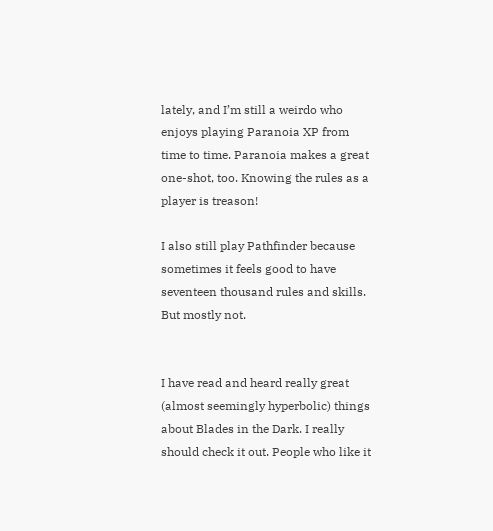lately, and I’m still a weirdo who enjoys playing Paranoia XP from time to time. Paranoia makes a great one-shot, too. Knowing the rules as a player is treason!

I also still play Pathfinder because sometimes it feels good to have seventeen thousand rules and skills. But mostly not.


I have read and heard really great (almost seemingly hyperbolic) things about Blades in the Dark. I really should check it out. People who like it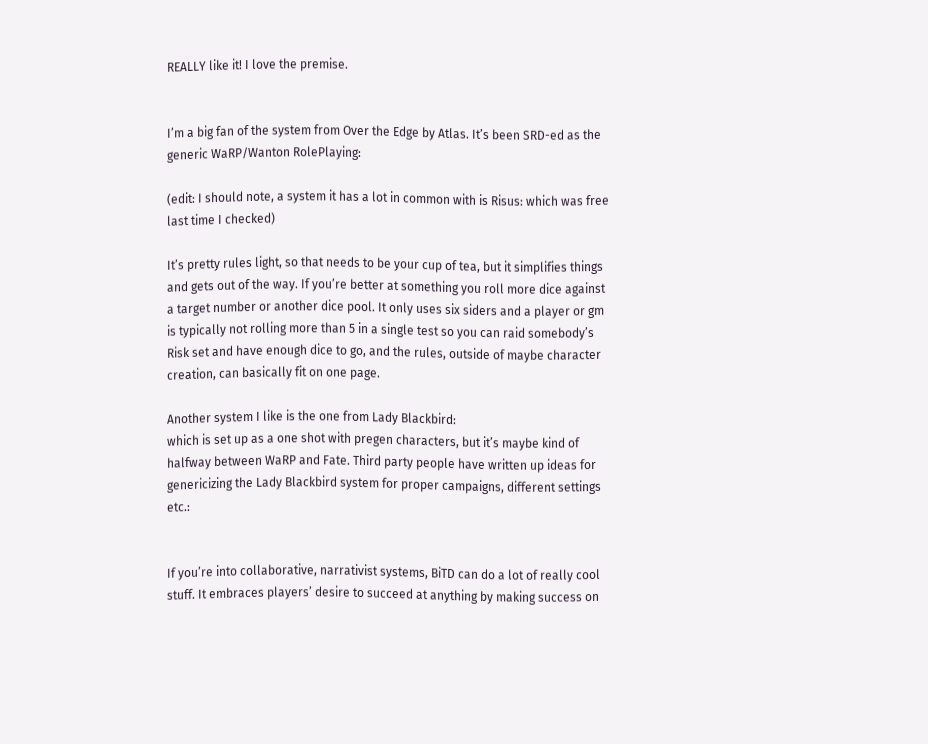REALLY like it! I love the premise.


I’m a big fan of the system from Over the Edge by Atlas. It’s been SRD-ed as the generic WaRP/Wanton RolePlaying:

(edit: I should note, a system it has a lot in common with is Risus: which was free last time I checked)

It’s pretty rules light, so that needs to be your cup of tea, but it simplifies things and gets out of the way. If you’re better at something you roll more dice against a target number or another dice pool. It only uses six siders and a player or gm is typically not rolling more than 5 in a single test so you can raid somebody’s Risk set and have enough dice to go, and the rules, outside of maybe character creation, can basically fit on one page.

Another system I like is the one from Lady Blackbird:
which is set up as a one shot with pregen characters, but it’s maybe kind of halfway between WaRP and Fate. Third party people have written up ideas for genericizing the Lady Blackbird system for proper campaigns, different settings etc.:


If you’re into collaborative, narrativist systems, BiTD can do a lot of really cool stuff. It embraces players’ desire to succeed at anything by making success on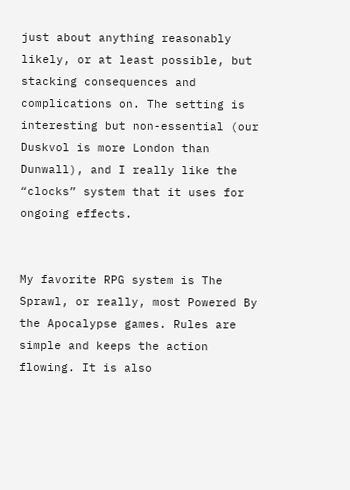just about anything reasonably likely, or at least possible, but stacking consequences and complications on. The setting is interesting but non-essential (our Duskvol is more London than Dunwall), and I really like the “clocks” system that it uses for ongoing effects.


My favorite RPG system is The Sprawl, or really, most Powered By the Apocalypse games. Rules are simple and keeps the action flowing. It is also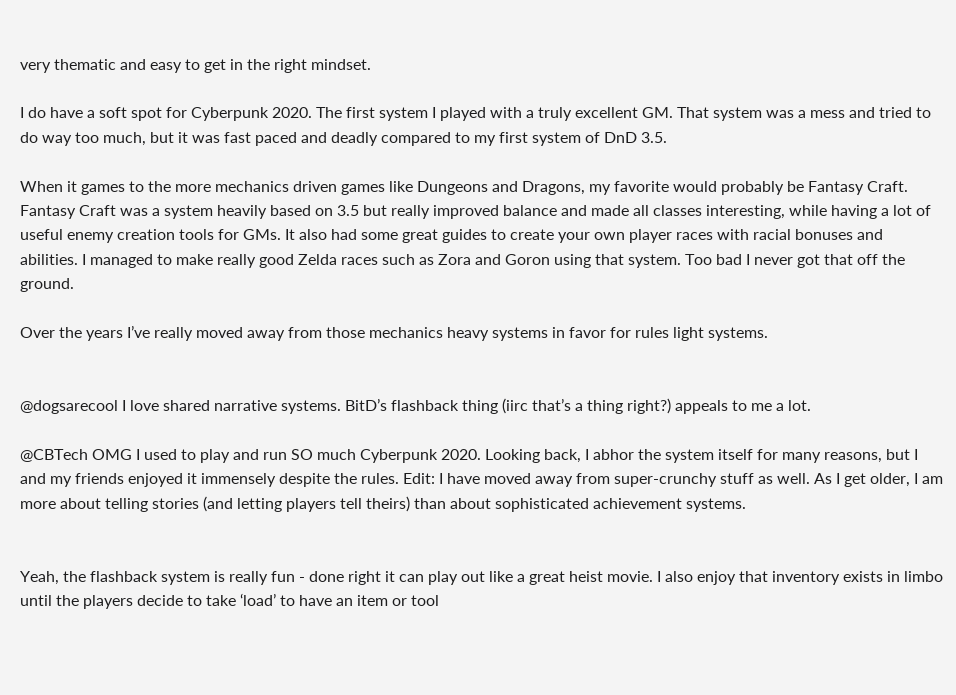very thematic and easy to get in the right mindset.

I do have a soft spot for Cyberpunk 2020. The first system I played with a truly excellent GM. That system was a mess and tried to do way too much, but it was fast paced and deadly compared to my first system of DnD 3.5.

When it games to the more mechanics driven games like Dungeons and Dragons, my favorite would probably be Fantasy Craft. Fantasy Craft was a system heavily based on 3.5 but really improved balance and made all classes interesting, while having a lot of useful enemy creation tools for GMs. It also had some great guides to create your own player races with racial bonuses and abilities. I managed to make really good Zelda races such as Zora and Goron using that system. Too bad I never got that off the ground.

Over the years I’ve really moved away from those mechanics heavy systems in favor for rules light systems.


@dogsarecool I love shared narrative systems. BitD’s flashback thing (iirc that’s a thing right?) appeals to me a lot.

@CBTech OMG I used to play and run SO much Cyberpunk 2020. Looking back, I abhor the system itself for many reasons, but I and my friends enjoyed it immensely despite the rules. Edit: I have moved away from super-crunchy stuff as well. As I get older, I am more about telling stories (and letting players tell theirs) than about sophisticated achievement systems.


Yeah, the flashback system is really fun - done right it can play out like a great heist movie. I also enjoy that inventory exists in limbo until the players decide to take ‘load’ to have an item or tool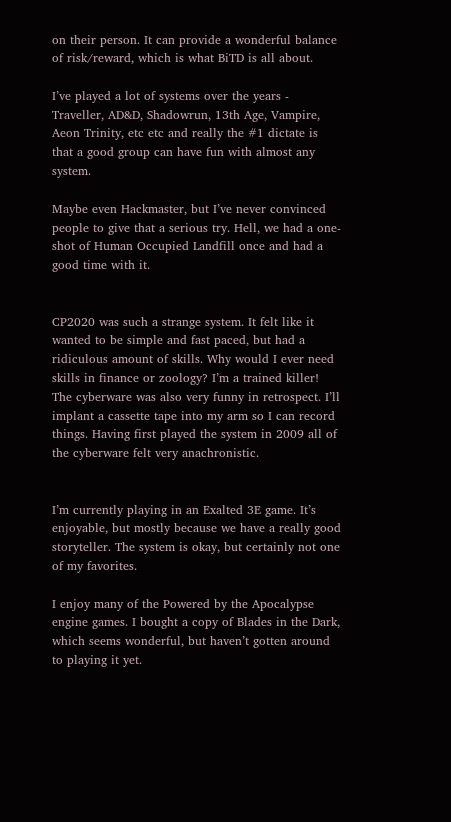on their person. It can provide a wonderful balance of risk/reward, which is what BiTD is all about.

I’ve played a lot of systems over the years - Traveller, AD&D, Shadowrun, 13th Age, Vampire, Aeon Trinity, etc etc and really the #1 dictate is that a good group can have fun with almost any system.

Maybe even Hackmaster, but I’ve never convinced people to give that a serious try. Hell, we had a one-shot of Human Occupied Landfill once and had a good time with it.


CP2020 was such a strange system. It felt like it wanted to be simple and fast paced, but had a ridiculous amount of skills. Why would I ever need skills in finance or zoology? I’m a trained killer! The cyberware was also very funny in retrospect. I’ll implant a cassette tape into my arm so I can record things. Having first played the system in 2009 all of the cyberware felt very anachronistic.


I’m currently playing in an Exalted 3E game. It’s enjoyable, but mostly because we have a really good storyteller. The system is okay, but certainly not one of my favorites.

I enjoy many of the Powered by the Apocalypse engine games. I bought a copy of Blades in the Dark, which seems wonderful, but haven’t gotten around to playing it yet.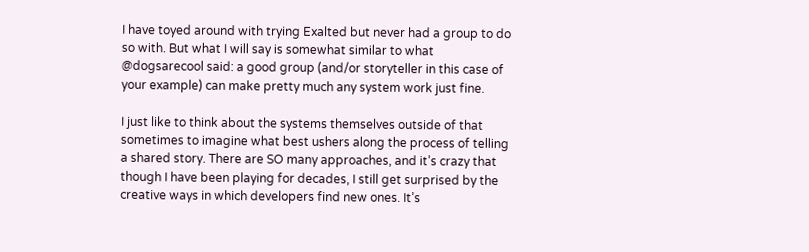I have toyed around with trying Exalted but never had a group to do so with. But what I will say is somewhat similar to what @dogsarecool said: a good group (and/or storyteller in this case of your example) can make pretty much any system work just fine.

I just like to think about the systems themselves outside of that sometimes to imagine what best ushers along the process of telling a shared story. There are SO many approaches, and it’s crazy that though I have been playing for decades, I still get surprised by the creative ways in which developers find new ones. It’s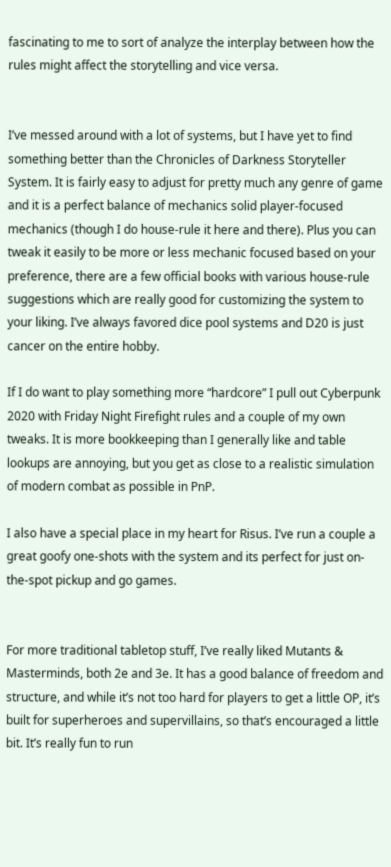fascinating to me to sort of analyze the interplay between how the rules might affect the storytelling and vice versa.


I’ve messed around with a lot of systems, but I have yet to find something better than the Chronicles of Darkness Storyteller System. It is fairly easy to adjust for pretty much any genre of game and it is a perfect balance of mechanics solid player-focused mechanics (though I do house-rule it here and there). Plus you can tweak it easily to be more or less mechanic focused based on your preference, there are a few official books with various house-rule suggestions which are really good for customizing the system to your liking. I’ve always favored dice pool systems and D20 is just cancer on the entire hobby.

If I do want to play something more “hardcore” I pull out Cyberpunk 2020 with Friday Night Firefight rules and a couple of my own tweaks. It is more bookkeeping than I generally like and table lookups are annoying, but you get as close to a realistic simulation of modern combat as possible in PnP.

I also have a special place in my heart for Risus. I’ve run a couple a great goofy one-shots with the system and its perfect for just on-the-spot pickup and go games.


For more traditional tabletop stuff, I’ve really liked Mutants & Masterminds, both 2e and 3e. It has a good balance of freedom and structure, and while it’s not too hard for players to get a little OP, it’s built for superheroes and supervillains, so that’s encouraged a little bit. It’s really fun to run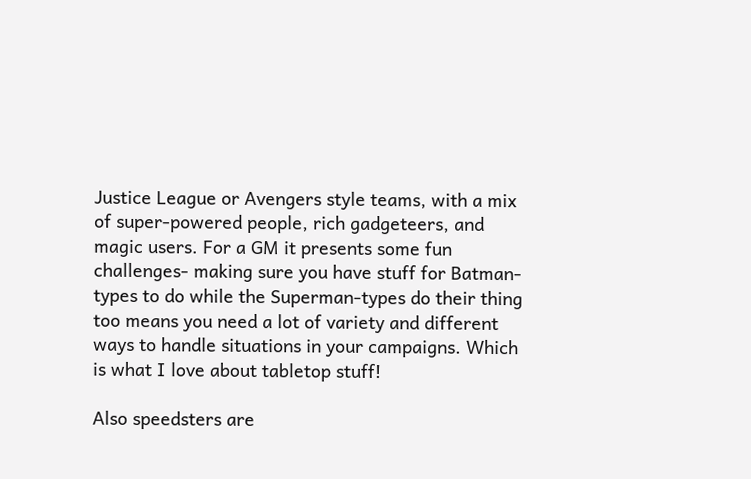Justice League or Avengers style teams, with a mix of super-powered people, rich gadgeteers, and magic users. For a GM it presents some fun challenges- making sure you have stuff for Batman-types to do while the Superman-types do their thing too means you need a lot of variety and different ways to handle situations in your campaigns. Which is what I love about tabletop stuff!

Also speedsters are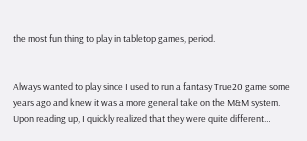the most fun thing to play in tabletop games, period.


Always wanted to play since I used to run a fantasy True20 game some years ago and knew it was a more general take on the M&M system. Upon reading up, I quickly realized that they were quite different…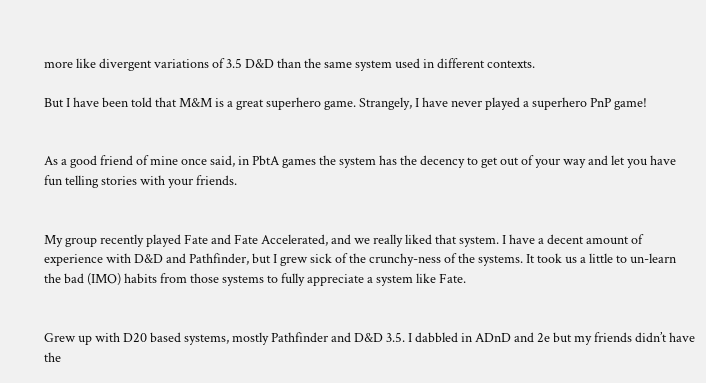more like divergent variations of 3.5 D&D than the same system used in different contexts.

But I have been told that M&M is a great superhero game. Strangely, I have never played a superhero PnP game!


As a good friend of mine once said, in PbtA games the system has the decency to get out of your way and let you have fun telling stories with your friends.


My group recently played Fate and Fate Accelerated, and we really liked that system. I have a decent amount of experience with D&D and Pathfinder, but I grew sick of the crunchy-ness of the systems. It took us a little to un-learn the bad (IMO) habits from those systems to fully appreciate a system like Fate.


Grew up with D20 based systems, mostly Pathfinder and D&D 3.5. I dabbled in ADnD and 2e but my friends didn’t have the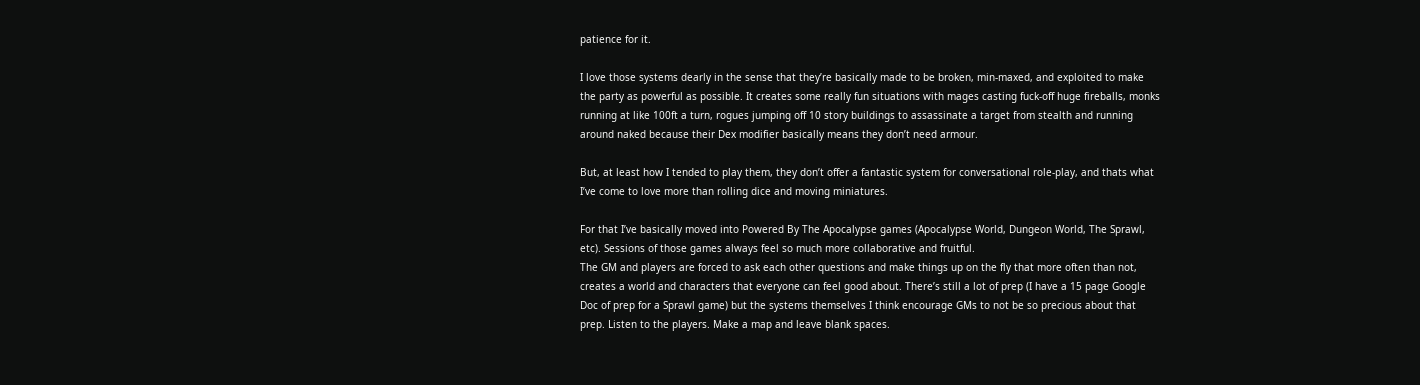patience for it.

I love those systems dearly in the sense that they’re basically made to be broken, min-maxed, and exploited to make the party as powerful as possible. It creates some really fun situations with mages casting fuck-off huge fireballs, monks running at like 100ft a turn, rogues jumping off 10 story buildings to assassinate a target from stealth and running around naked because their Dex modifier basically means they don’t need armour.

But, at least how I tended to play them, they don’t offer a fantastic system for conversational role-play, and thats what I’ve come to love more than rolling dice and moving miniatures.

For that I’ve basically moved into Powered By The Apocalypse games (Apocalypse World, Dungeon World, The Sprawl, etc). Sessions of those games always feel so much more collaborative and fruitful.
The GM and players are forced to ask each other questions and make things up on the fly that more often than not, creates a world and characters that everyone can feel good about. There’s still a lot of prep (I have a 15 page Google Doc of prep for a Sprawl game) but the systems themselves I think encourage GMs to not be so precious about that prep. Listen to the players. Make a map and leave blank spaces.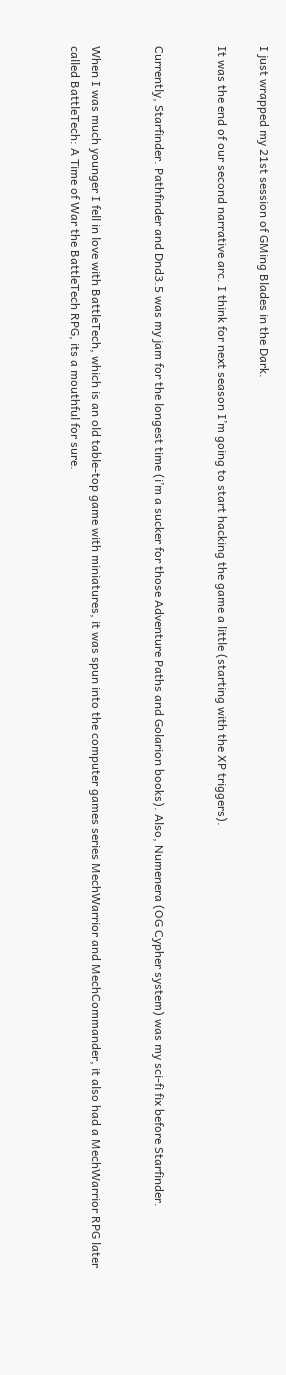I just wrapped my 21st session of GMing Blades in the Dark.

It was the end of our second narrative arc. I think for next season I’m going to start hacking the game a little (starting with the XP triggers).


Currently, Starfinder. Pathfinder and Dnd3.5 was my jam for the longest time (i’m a sucker for those Adventure Paths and Golarion books). Also, Numenera (OG Cypher system) was my sci-fi fix before Starfinder.


When I was much younger I fell in love with BattleTech, which is an old table-top game with miniatures, it was spun into the computer games series MechWarrior and MechCommander, it also had a MechWarrior RPG later called BattleTech: A Time of War the BattleTech RPG, its a mouthful for sure.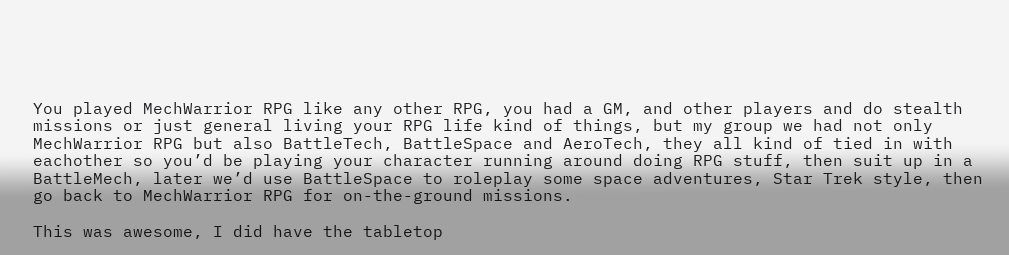You played MechWarrior RPG like any other RPG, you had a GM, and other players and do stealth missions or just general living your RPG life kind of things, but my group we had not only MechWarrior RPG but also BattleTech, BattleSpace and AeroTech, they all kind of tied in with eachother so you’d be playing your character running around doing RPG stuff, then suit up in a BattleMech, later we’d use BattleSpace to roleplay some space adventures, Star Trek style, then go back to MechWarrior RPG for on-the-ground missions.

This was awesome, I did have the tabletop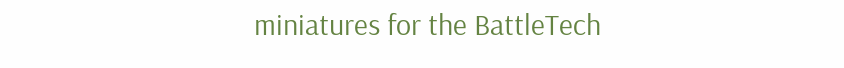miniatures for the BattleTech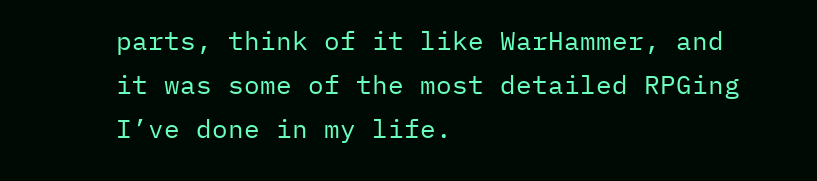parts, think of it like WarHammer, and it was some of the most detailed RPGing I’ve done in my life.